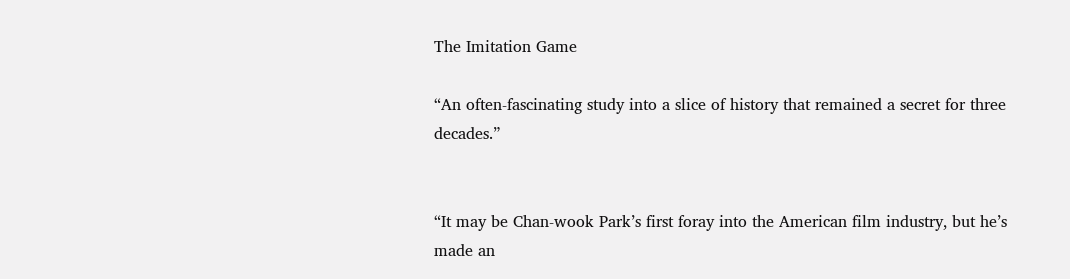The Imitation Game

“An often-fascinating study into a slice of history that remained a secret for three decades.”


“It may be Chan-wook Park’s first foray into the American film industry, but he’s made an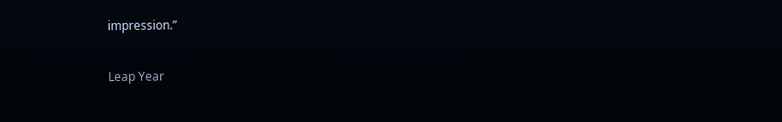impression.”

Leap Year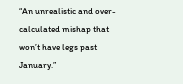“An unrealistic and over-calculated mishap that won’t have legs past January.”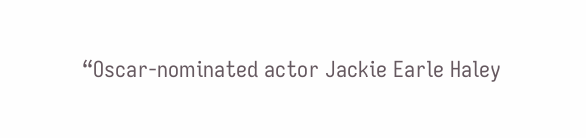“Oscar-nominated actor Jackie Earle Haley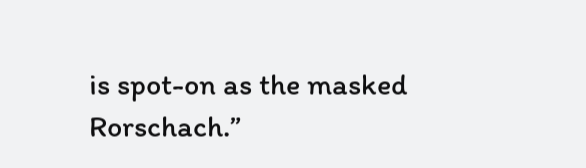is spot-on as the masked Rorschach.”